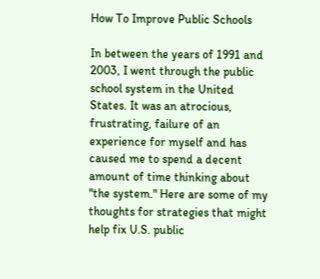How To Improve Public Schools

In between the years of 1991 and 2003, I went through the public school system in the United States. It was an atrocious, frustrating, failure of an experience for myself and has caused me to spend a decent amount of time thinking about "the system." Here are some of my thoughts for strategies that might help fix U.S. public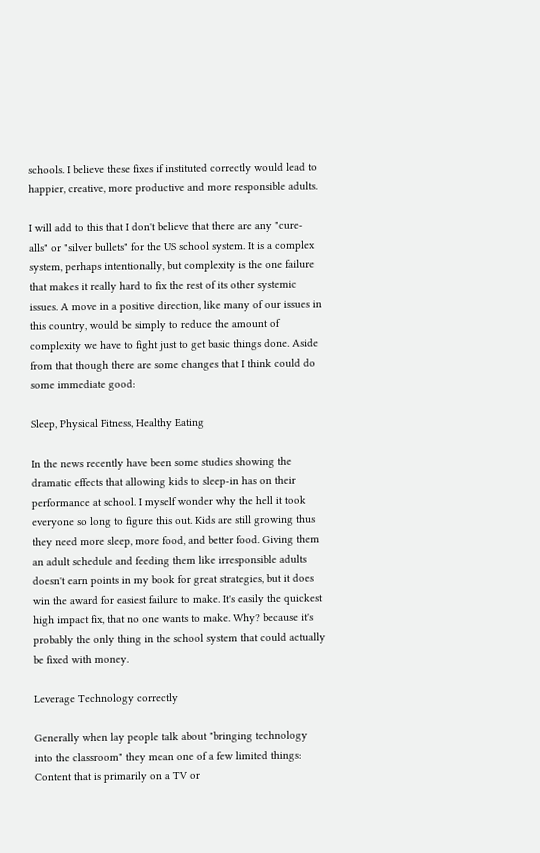schools. I believe these fixes if instituted correctly would lead to happier, creative, more productive and more responsible adults.

I will add to this that I don't believe that there are any "cure-alls" or "silver bullets" for the US school system. It is a complex system, perhaps intentionally, but complexity is the one failure that makes it really hard to fix the rest of its other systemic issues. A move in a positive direction, like many of our issues in this country, would be simply to reduce the amount of complexity we have to fight just to get basic things done. Aside from that though there are some changes that I think could do some immediate good:

Sleep, Physical Fitness, Healthy Eating

In the news recently have been some studies showing the dramatic effects that allowing kids to sleep-in has on their performance at school. I myself wonder why the hell it took everyone so long to figure this out. Kids are still growing thus they need more sleep, more food, and better food. Giving them an adult schedule and feeding them like irresponsible adults doesn't earn points in my book for great strategies, but it does win the award for easiest failure to make. It's easily the quickest high impact fix, that no one wants to make. Why? because it's probably the only thing in the school system that could actually be fixed with money.

Leverage Technology correctly

Generally when lay people talk about "bringing technology into the classroom" they mean one of a few limited things: Content that is primarily on a TV or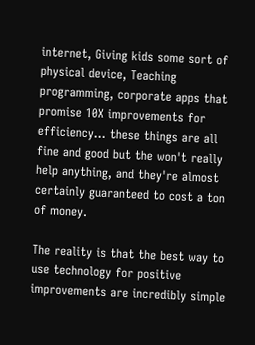internet, Giving kids some sort of physical device, Teaching programming, corporate apps that promise 10X improvements for efficiency... these things are all fine and good but the won't really help anything, and they're almost certainly guaranteed to cost a ton of money.

The reality is that the best way to use technology for positive improvements are incredibly simple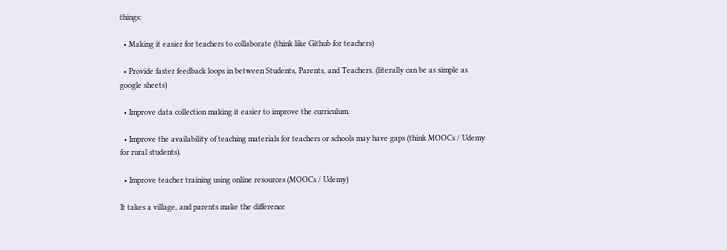things:

  • Making it easier for teachers to collaborate (think like Github for teachers)

  • Provide faster feedback loops in between Students, Parents, and Teachers. (literally can be as simple as google sheets)

  • Improve data collection making it easier to improve the curriculum.

  • Improve the availability of teaching materials for teachers or schools may have gaps (think MOOCs / Udemy for rural students).

  • Improve teacher training using online resources (MOOCs / Udemy)

It takes a village, and parents make the difference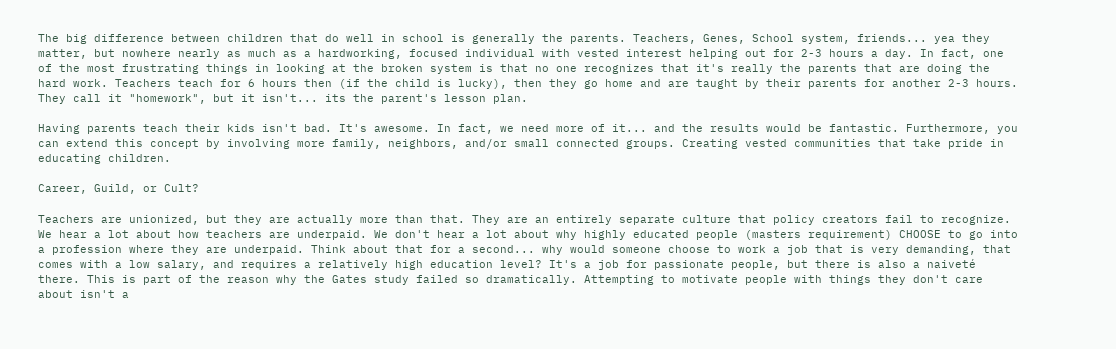The big difference between children that do well in school is generally the parents. Teachers, Genes, School system, friends... yea they matter, but nowhere nearly as much as a hardworking, focused individual with vested interest helping out for 2-3 hours a day. In fact, one of the most frustrating things in looking at the broken system is that no one recognizes that it's really the parents that are doing the hard work. Teachers teach for 6 hours then (if the child is lucky), then they go home and are taught by their parents for another 2-3 hours. They call it "homework", but it isn't... its the parent's lesson plan.

Having parents teach their kids isn't bad. It's awesome. In fact, we need more of it... and the results would be fantastic. Furthermore, you can extend this concept by involving more family, neighbors, and/or small connected groups. Creating vested communities that take pride in educating children.

Career, Guild, or Cult?

Teachers are unionized, but they are actually more than that. They are an entirely separate culture that policy creators fail to recognize. We hear a lot about how teachers are underpaid. We don't hear a lot about why highly educated people (masters requirement) CHOOSE to go into a profession where they are underpaid. Think about that for a second... why would someone choose to work a job that is very demanding, that comes with a low salary, and requires a relatively high education level? It's a job for passionate people, but there is also a naiveté there. This is part of the reason why the Gates study failed so dramatically. Attempting to motivate people with things they don't care about isn't a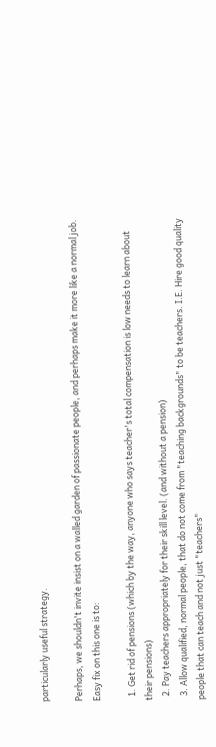particularly useful strategy.

Perhaps, we shouldn't invite insist on a walled garden of passionate people, and perhaps make it more like a normal job. Easy fix on this one is to:

  1. Get rid of pensions (which by the way, anyone who says teacher's total compensation is low needs to learn about their pensions)
  2. Pay teachers appropriately for their skill level. (and without a pension)
  3. Allow qualified, normal people, that do not come from "teaching backgrounds" to be teachers. I.E. Hire good quality people that can teach and not just "teachers"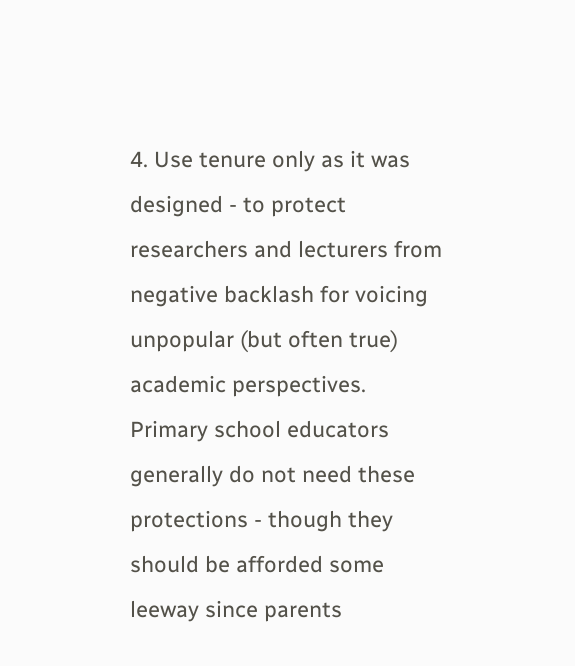4. Use tenure only as it was designed - to protect researchers and lecturers from negative backlash for voicing unpopular (but often true) academic perspectives. Primary school educators generally do not need these protections - though they should be afforded some leeway since parents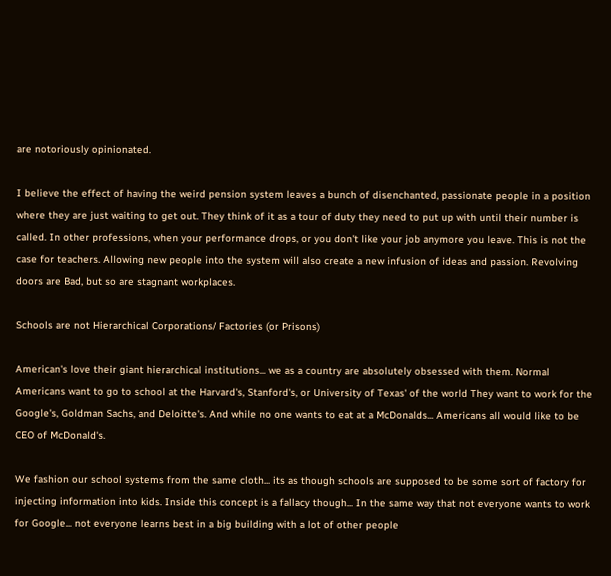are notoriously opinionated.

I believe the effect of having the weird pension system leaves a bunch of disenchanted, passionate people in a position where they are just waiting to get out. They think of it as a tour of duty they need to put up with until their number is called. In other professions, when your performance drops, or you don't like your job anymore you leave. This is not the case for teachers. Allowing new people into the system will also create a new infusion of ideas and passion. Revolving doors are Bad, but so are stagnant workplaces.

Schools are not Hierarchical Corporations/ Factories (or Prisons)

American's love their giant hierarchical institutions... we as a country are absolutely obsessed with them. Normal Americans want to go to school at the Harvard's, Stanford's, or University of Texas' of the world They want to work for the Google's, Goldman Sachs, and Deloitte's. And while no one wants to eat at a McDonalds... Americans all would like to be CEO of McDonald's.

We fashion our school systems from the same cloth... its as though schools are supposed to be some sort of factory for injecting information into kids. Inside this concept is a fallacy though... In the same way that not everyone wants to work for Google... not everyone learns best in a big building with a lot of other people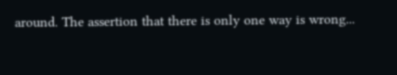around. The assertion that there is only one way is wrong...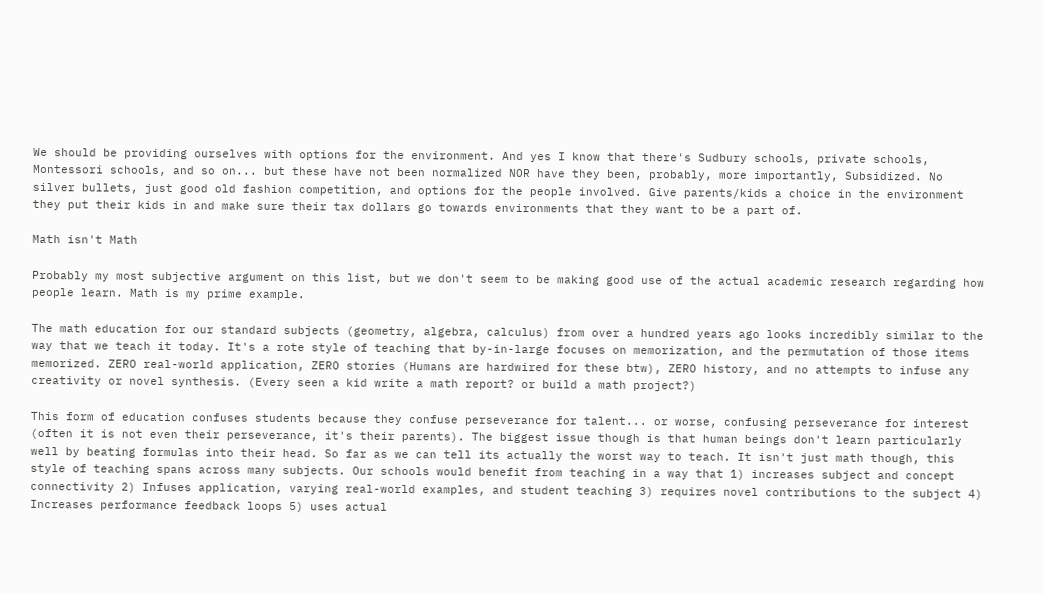We should be providing ourselves with options for the environment. And yes I know that there's Sudbury schools, private schools, Montessori schools, and so on... but these have not been normalized NOR have they been, probably, more importantly, Subsidized. No silver bullets, just good old fashion competition, and options for the people involved. Give parents/kids a choice in the environment they put their kids in and make sure their tax dollars go towards environments that they want to be a part of.

Math isn't Math

Probably my most subjective argument on this list, but we don't seem to be making good use of the actual academic research regarding how people learn. Math is my prime example.

The math education for our standard subjects (geometry, algebra, calculus) from over a hundred years ago looks incredibly similar to the way that we teach it today. It's a rote style of teaching that by-in-large focuses on memorization, and the permutation of those items memorized. ZERO real-world application, ZERO stories (Humans are hardwired for these btw), ZERO history, and no attempts to infuse any creativity or novel synthesis. (Every seen a kid write a math report? or build a math project?)

This form of education confuses students because they confuse perseverance for talent... or worse, confusing perseverance for interest (often it is not even their perseverance, it's their parents). The biggest issue though is that human beings don't learn particularly well by beating formulas into their head. So far as we can tell its actually the worst way to teach. It isn't just math though, this style of teaching spans across many subjects. Our schools would benefit from teaching in a way that 1) increases subject and concept connectivity 2) Infuses application, varying real-world examples, and student teaching 3) requires novel contributions to the subject 4) Increases performance feedback loops 5) uses actual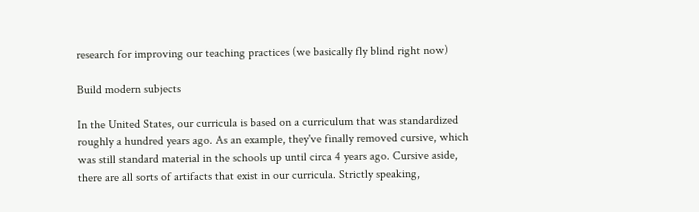research for improving our teaching practices (we basically fly blind right now)

Build modern subjects

In the United States, our curricula is based on a curriculum that was standardized roughly a hundred years ago. As an example, they've finally removed cursive, which was still standard material in the schools up until circa 4 years ago. Cursive aside, there are all sorts of artifacts that exist in our curricula. Strictly speaking,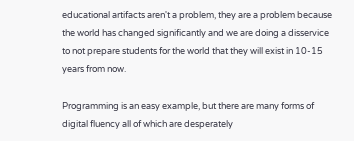educational artifacts aren't a problem, they are a problem because the world has changed significantly and we are doing a disservice to not prepare students for the world that they will exist in 10-15 years from now.

Programming is an easy example, but there are many forms of digital fluency all of which are desperately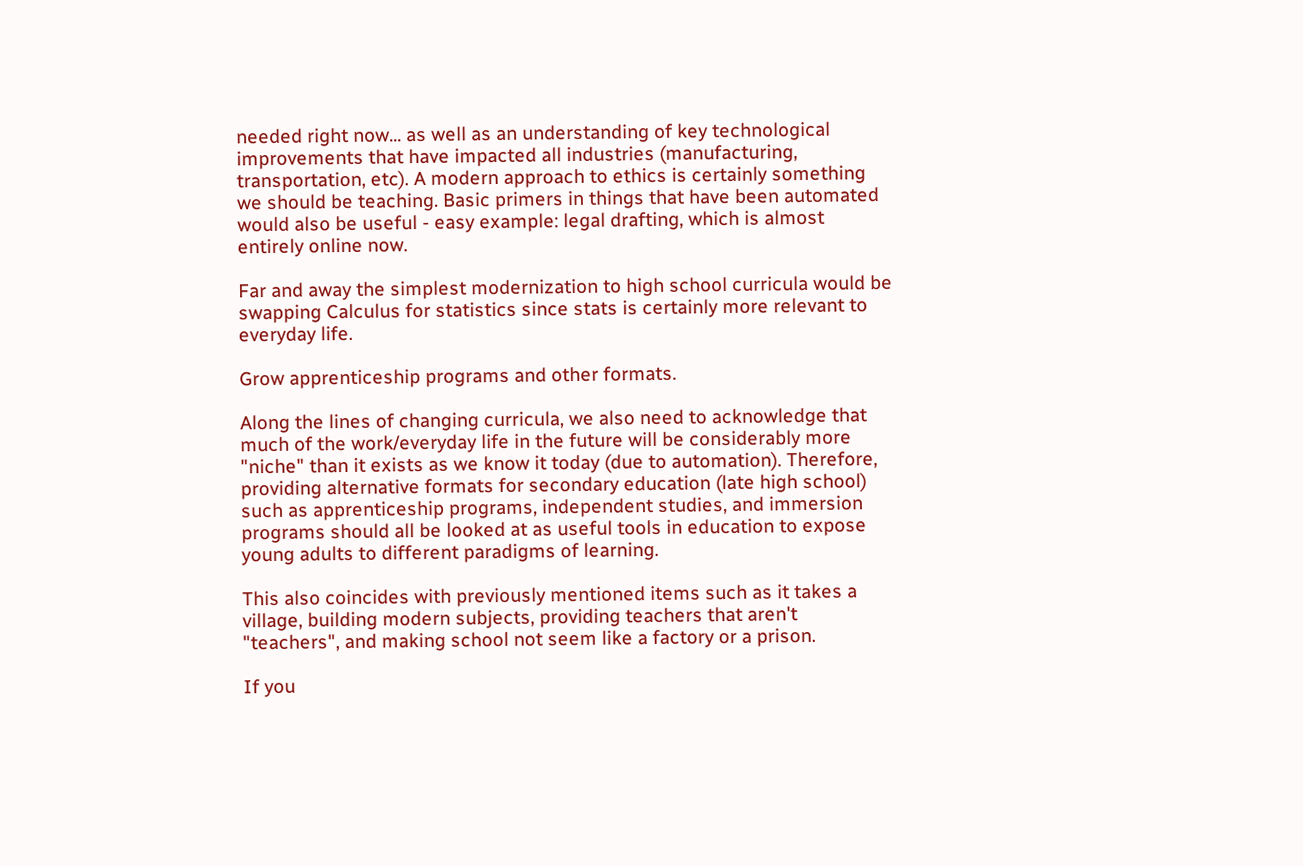needed right now... as well as an understanding of key technological improvements that have impacted all industries (manufacturing, transportation, etc). A modern approach to ethics is certainly something we should be teaching. Basic primers in things that have been automated would also be useful - easy example: legal drafting, which is almost entirely online now.

Far and away the simplest modernization to high school curricula would be swapping Calculus for statistics since stats is certainly more relevant to everyday life.

Grow apprenticeship programs and other formats.

Along the lines of changing curricula, we also need to acknowledge that much of the work/everyday life in the future will be considerably more "niche" than it exists as we know it today (due to automation). Therefore, providing alternative formats for secondary education (late high school) such as apprenticeship programs, independent studies, and immersion programs should all be looked at as useful tools in education to expose young adults to different paradigms of learning.

This also coincides with previously mentioned items such as it takes a village, building modern subjects, providing teachers that aren't "teachers", and making school not seem like a factory or a prison.

If you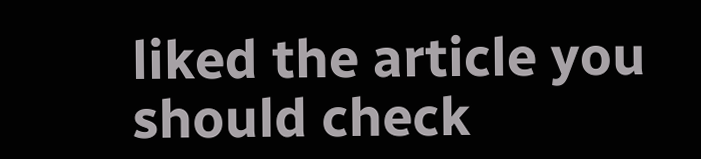liked the article you should check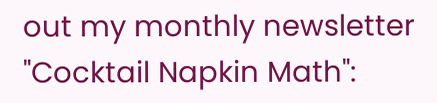out my monthly newsletter "Cocktail Napkin Math":